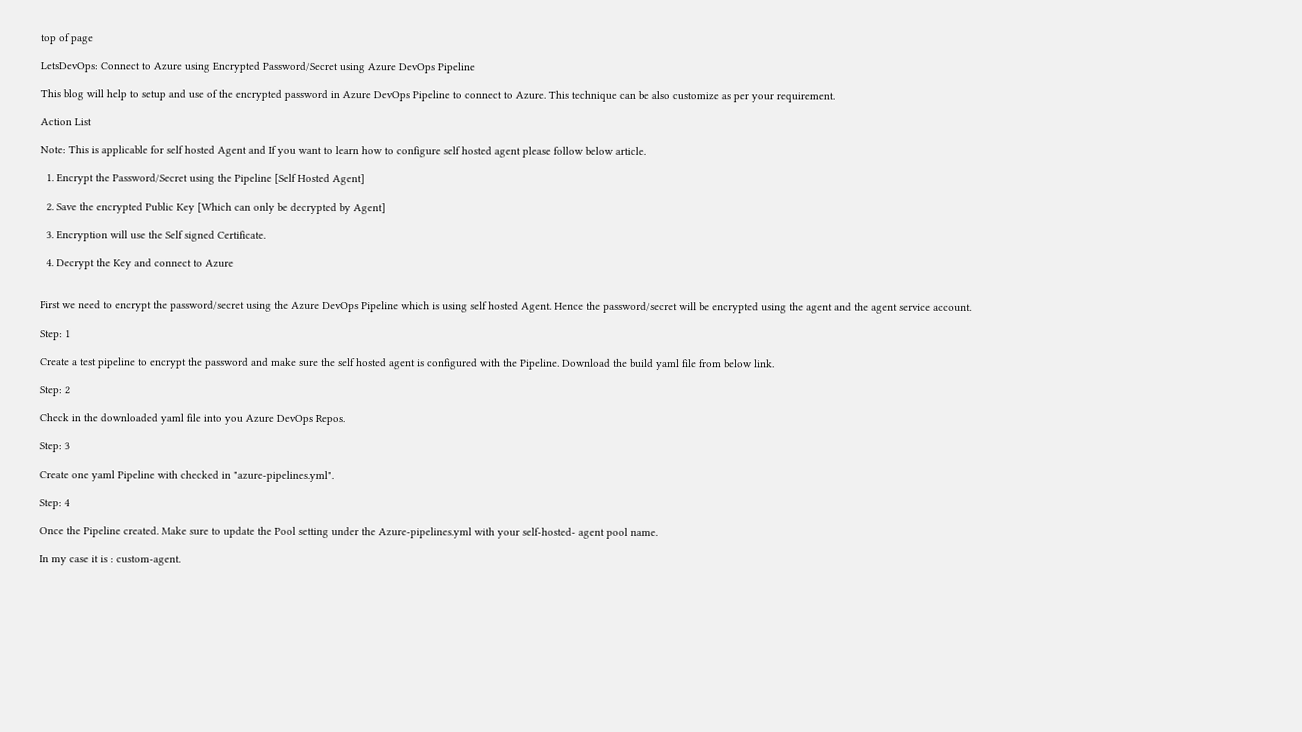top of page

LetsDevOps: Connect to Azure using Encrypted Password/Secret using Azure DevOps Pipeline

This blog will help to setup and use of the encrypted password in Azure DevOps Pipeline to connect to Azure. This technique can be also customize as per your requirement.

Action List

Note: This is applicable for self hosted Agent and If you want to learn how to configure self hosted agent please follow below article.

  1. Encrypt the Password/Secret using the Pipeline [Self Hosted Agent]

  2. Save the encrypted Public Key [Which can only be decrypted by Agent]

  3. Encryption will use the Self signed Certificate.

  4. Decrypt the Key and connect to Azure


First we need to encrypt the password/secret using the Azure DevOps Pipeline which is using self hosted Agent. Hence the password/secret will be encrypted using the agent and the agent service account.

Step: 1

Create a test pipeline to encrypt the password and make sure the self hosted agent is configured with the Pipeline. Download the build yaml file from below link.

Step: 2

Check in the downloaded yaml file into you Azure DevOps Repos.

Step: 3

Create one yaml Pipeline with checked in "azure-pipelines.yml".

Step: 4

Once the Pipeline created. Make sure to update the Pool setting under the Azure-pipelines.yml with your self-hosted- agent pool name.

In my case it is : custom-agent.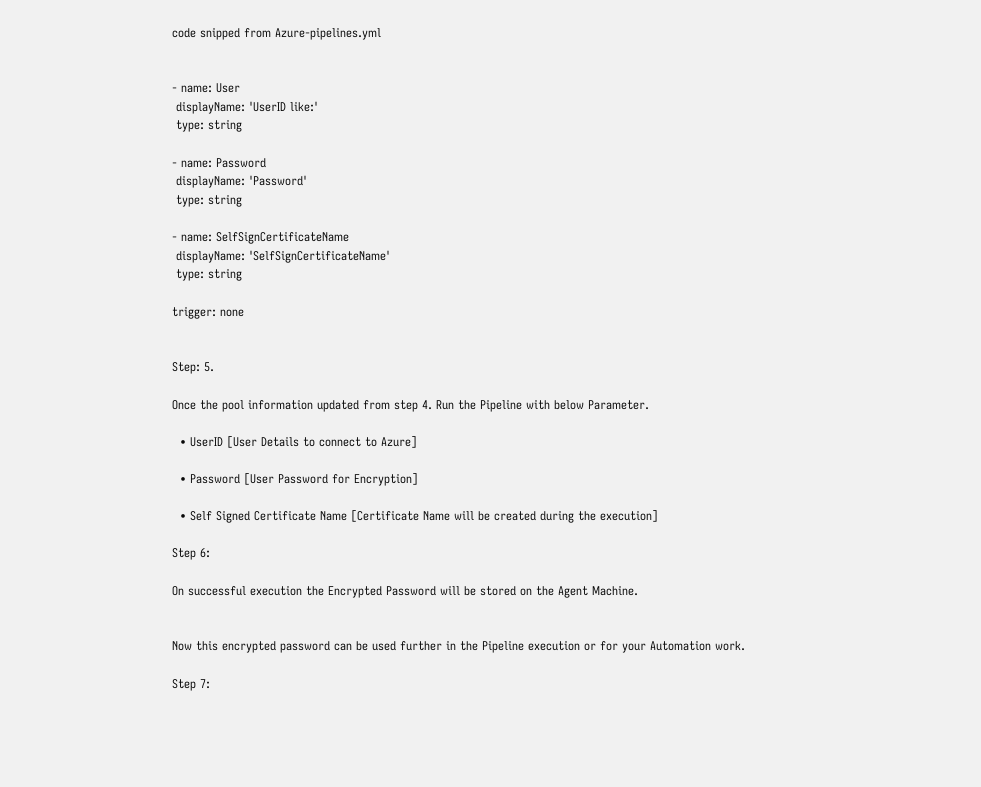code snipped from Azure-pipelines.yml


- name: User
 displayName: 'UserID like:'
 type: string

- name: Password
 displayName: 'Password'
 type: string

- name: SelfSignCertificateName
 displayName: 'SelfSignCertificateName'
 type: string

trigger: none


Step: 5.

Once the pool information updated from step 4. Run the Pipeline with below Parameter.

  • UserID [User Details to connect to Azure]

  • Password [User Password for Encryption]

  • Self Signed Certificate Name [Certificate Name will be created during the execution]

Step 6:

On successful execution the Encrypted Password will be stored on the Agent Machine.


Now this encrypted password can be used further in the Pipeline execution or for your Automation work.

Step 7: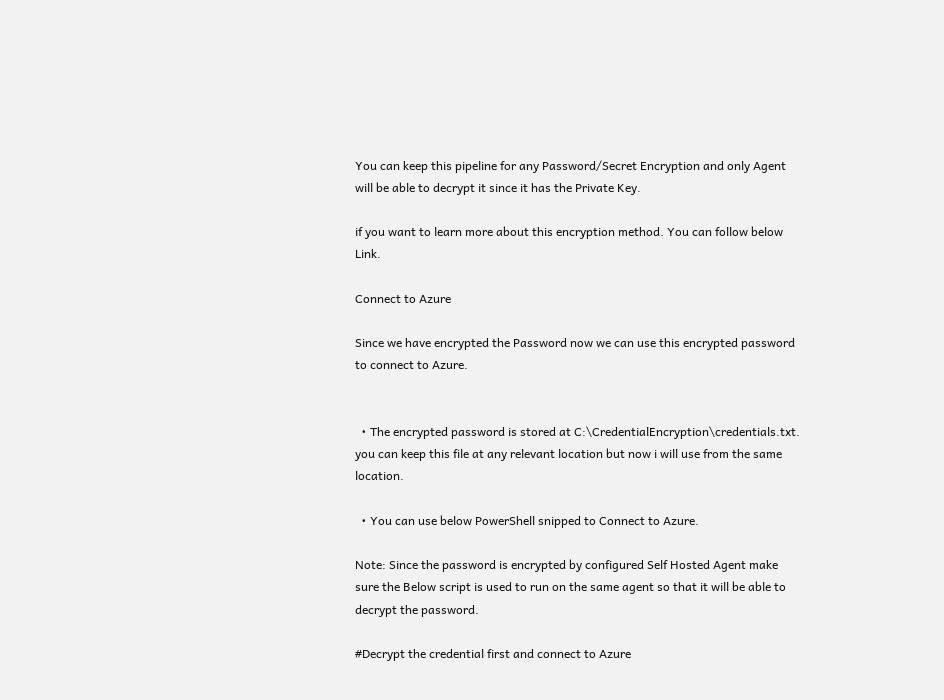You can keep this pipeline for any Password/Secret Encryption and only Agent will be able to decrypt it since it has the Private Key.

if you want to learn more about this encryption method. You can follow below Link.

Connect to Azure

Since we have encrypted the Password now we can use this encrypted password to connect to Azure.


  • The encrypted password is stored at C:\CredentialEncryption\credentials.txt. you can keep this file at any relevant location but now i will use from the same location.

  • You can use below PowerShell snipped to Connect to Azure.

Note: Since the password is encrypted by configured Self Hosted Agent make sure the Below script is used to run on the same agent so that it will be able to decrypt the password.

#Decrypt the credential first and connect to Azure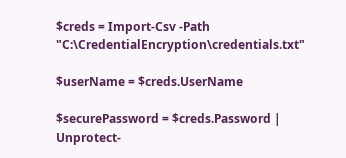$creds = Import-Csv -Path "C:\CredentialEncryption\credentials.txt"

$userName = $creds.UserName

$securePassword = $creds.Password | Unprotect-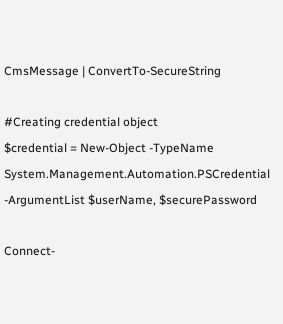CmsMessage | ConvertTo-SecureString

#Creating credential object
$credential = New-Object -TypeName System.Management.Automation.PSCredential -ArgumentList $userName, $securePassword

Connect-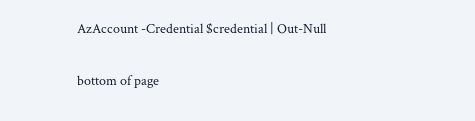AzAccount -Credential $credential | Out-Null


bottom of page